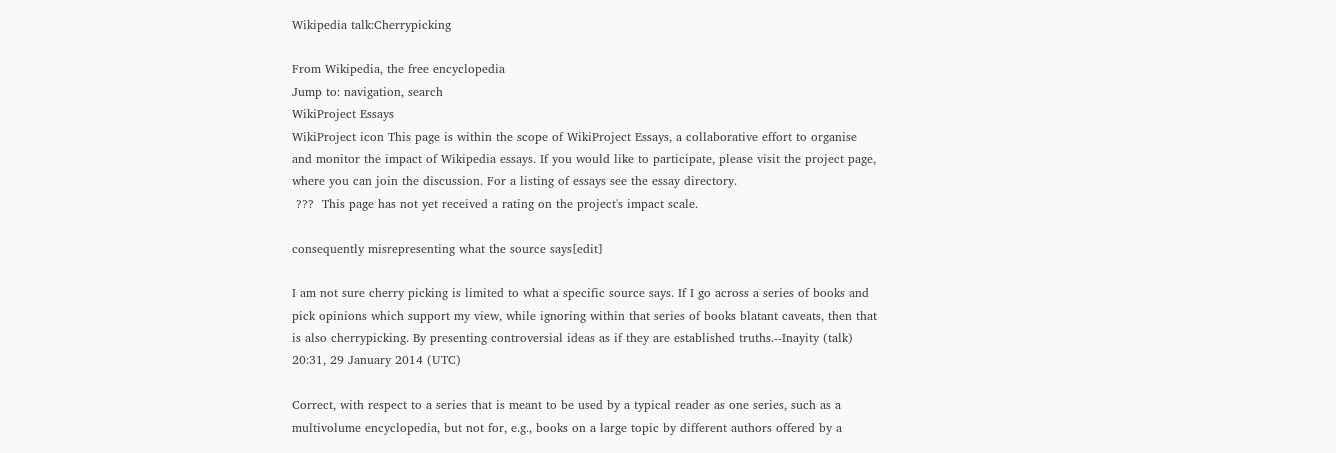Wikipedia talk:Cherrypicking

From Wikipedia, the free encyclopedia
Jump to: navigation, search
WikiProject Essays
WikiProject icon This page is within the scope of WikiProject Essays, a collaborative effort to organise and monitor the impact of Wikipedia essays. If you would like to participate, please visit the project page, where you can join the discussion. For a listing of essays see the essay directory.
 ???  This page has not yet received a rating on the project's impact scale.

consequently misrepresenting what the source says[edit]

I am not sure cherry picking is limited to what a specific source says. If I go across a series of books and pick opinions which support my view, while ignoring within that series of books blatant caveats, then that is also cherrypicking. By presenting controversial ideas as if they are established truths.--Inayity (talk) 20:31, 29 January 2014 (UTC)

Correct, with respect to a series that is meant to be used by a typical reader as one series, such as a multivolume encyclopedia, but not for, e.g., books on a large topic by different authors offered by a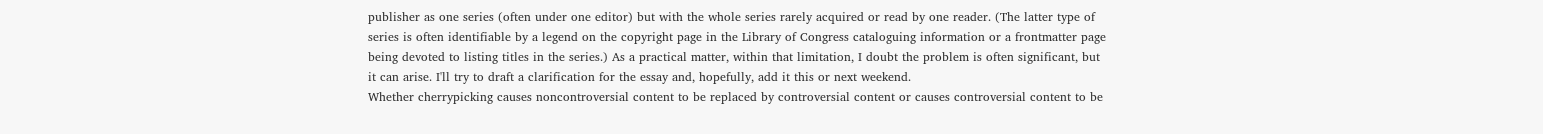publisher as one series (often under one editor) but with the whole series rarely acquired or read by one reader. (The latter type of series is often identifiable by a legend on the copyright page in the Library of Congress cataloguing information or a frontmatter page being devoted to listing titles in the series.) As a practical matter, within that limitation, I doubt the problem is often significant, but it can arise. I'll try to draft a clarification for the essay and, hopefully, add it this or next weekend.
Whether cherrypicking causes noncontroversial content to be replaced by controversial content or causes controversial content to be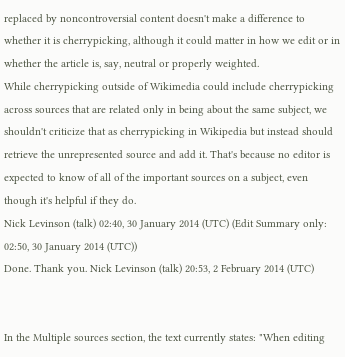replaced by noncontroversial content doesn't make a difference to whether it is cherrypicking, although it could matter in how we edit or in whether the article is, say, neutral or properly weighted.
While cherrypicking outside of Wikimedia could include cherrypicking across sources that are related only in being about the same subject, we shouldn't criticize that as cherrypicking in Wikipedia but instead should retrieve the unrepresented source and add it. That's because no editor is expected to know of all of the important sources on a subject, even though it's helpful if they do.
Nick Levinson (talk) 02:40, 30 January 2014 (UTC) (Edit Summary only: 02:50, 30 January 2014 (UTC))
Done. Thank you. Nick Levinson (talk) 20:53, 2 February 2014 (UTC)


In the Multiple sources section, the text currently states: "When editing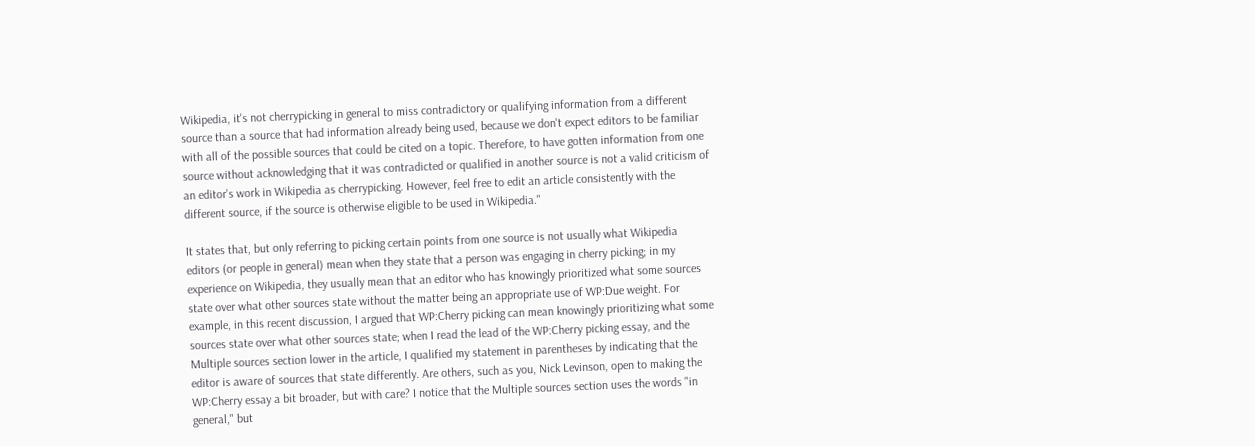Wikipedia, it's not cherrypicking in general to miss contradictory or qualifying information from a different source than a source that had information already being used, because we don't expect editors to be familiar with all of the possible sources that could be cited on a topic. Therefore, to have gotten information from one source without acknowledging that it was contradicted or qualified in another source is not a valid criticism of an editor's work in Wikipedia as cherrypicking. However, feel free to edit an article consistently with the different source, if the source is otherwise eligible to be used in Wikipedia."

It states that, but only referring to picking certain points from one source is not usually what Wikipedia editors (or people in general) mean when they state that a person was engaging in cherry picking; in my experience on Wikipedia, they usually mean that an editor who has knowingly prioritized what some sources state over what other sources state without the matter being an appropriate use of WP:Due weight. For example, in this recent discussion, I argued that WP:Cherry picking can mean knowingly prioritizing what some sources state over what other sources state; when I read the lead of the WP:Cherry picking essay, and the Multiple sources section lower in the article, I qualified my statement in parentheses by indicating that the editor is aware of sources that state differently. Are others, such as you, Nick Levinson, open to making the WP:Cherry essay a bit broader, but with care? I notice that the Multiple sources section uses the words "in general," but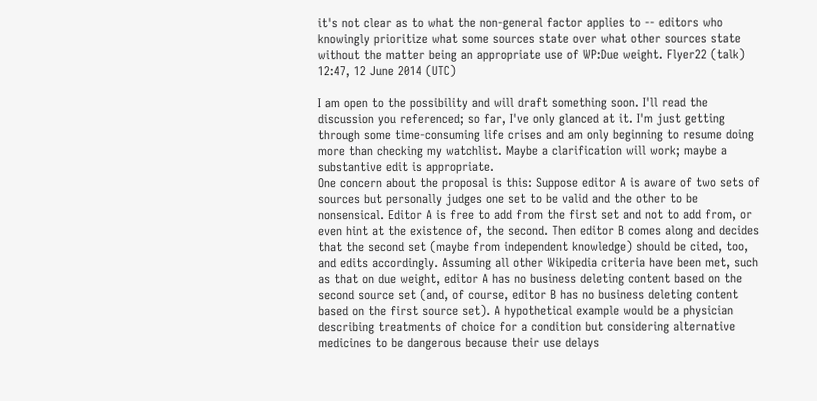it's not clear as to what the non-general factor applies to -- editors who knowingly prioritize what some sources state over what other sources state without the matter being an appropriate use of WP:Due weight. Flyer22 (talk) 12:47, 12 June 2014 (UTC)

I am open to the possibility and will draft something soon. I'll read the discussion you referenced; so far, I've only glanced at it. I'm just getting through some time-consuming life crises and am only beginning to resume doing more than checking my watchlist. Maybe a clarification will work; maybe a substantive edit is appropriate.
One concern about the proposal is this: Suppose editor A is aware of two sets of sources but personally judges one set to be valid and the other to be nonsensical. Editor A is free to add from the first set and not to add from, or even hint at the existence of, the second. Then editor B comes along and decides that the second set (maybe from independent knowledge) should be cited, too, and edits accordingly. Assuming all other Wikipedia criteria have been met, such as that on due weight, editor A has no business deleting content based on the second source set (and, of course, editor B has no business deleting content based on the first source set). A hypothetical example would be a physician describing treatments of choice for a condition but considering alternative medicines to be dangerous because their use delays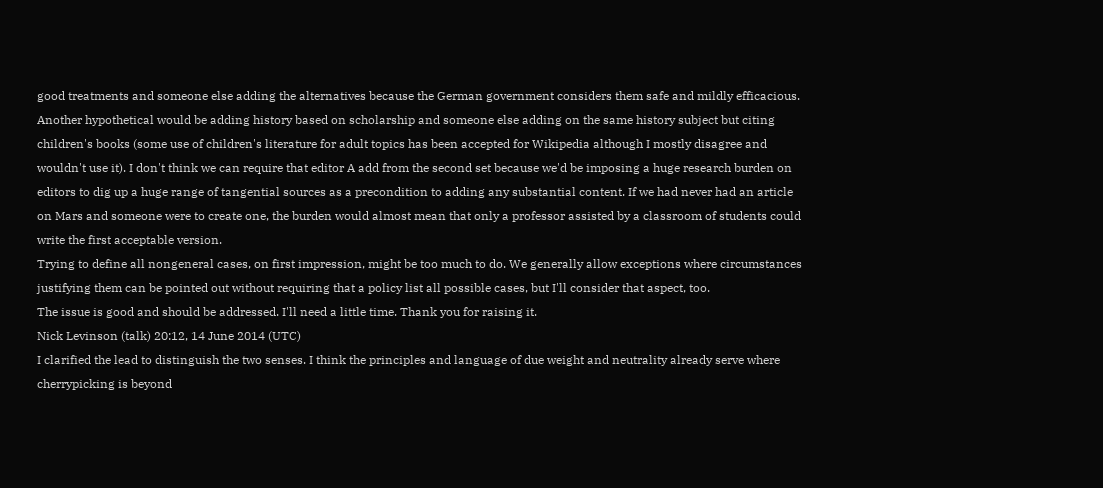good treatments and someone else adding the alternatives because the German government considers them safe and mildly efficacious. Another hypothetical would be adding history based on scholarship and someone else adding on the same history subject but citing children's books (some use of children's literature for adult topics has been accepted for Wikipedia although I mostly disagree and wouldn't use it). I don't think we can require that editor A add from the second set because we'd be imposing a huge research burden on editors to dig up a huge range of tangential sources as a precondition to adding any substantial content. If we had never had an article on Mars and someone were to create one, the burden would almost mean that only a professor assisted by a classroom of students could write the first acceptable version.
Trying to define all nongeneral cases, on first impression, might be too much to do. We generally allow exceptions where circumstances justifying them can be pointed out without requiring that a policy list all possible cases, but I'll consider that aspect, too.
The issue is good and should be addressed. I'll need a little time. Thank you for raising it.
Nick Levinson (talk) 20:12, 14 June 2014 (UTC)
I clarified the lead to distinguish the two senses. I think the principles and language of due weight and neutrality already serve where cherrypicking is beyond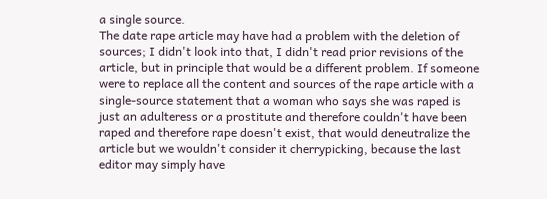a single source.
The date rape article may have had a problem with the deletion of sources; I didn't look into that, I didn't read prior revisions of the article, but in principle that would be a different problem. If someone were to replace all the content and sources of the rape article with a single-source statement that a woman who says she was raped is just an adulteress or a prostitute and therefore couldn't have been raped and therefore rape doesn't exist, that would deneutralize the article but we wouldn't consider it cherrypicking, because the last editor may simply have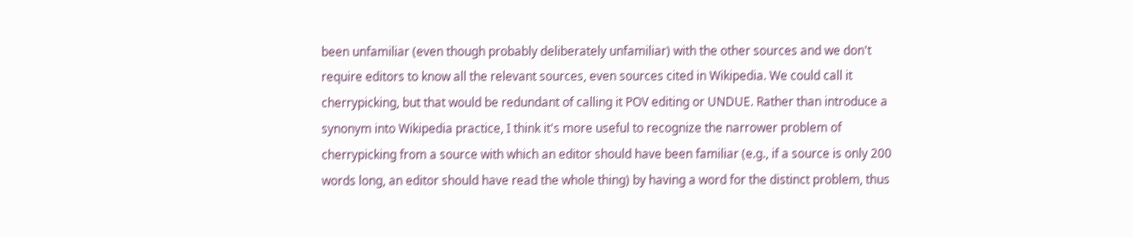been unfamiliar (even though probably deliberately unfamiliar) with the other sources and we don't require editors to know all the relevant sources, even sources cited in Wikipedia. We could call it cherrypicking, but that would be redundant of calling it POV editing or UNDUE. Rather than introduce a synonym into Wikipedia practice, I think it's more useful to recognize the narrower problem of cherrypicking from a source with which an editor should have been familiar (e.g., if a source is only 200 words long, an editor should have read the whole thing) by having a word for the distinct problem, thus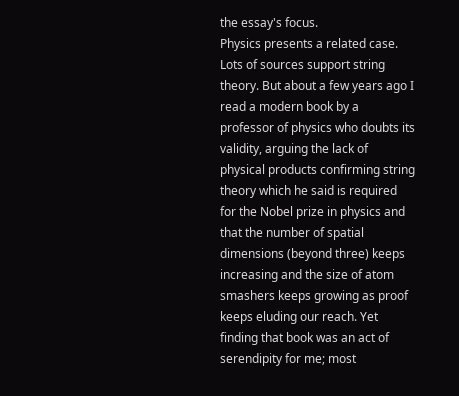the essay's focus.
Physics presents a related case. Lots of sources support string theory. But about a few years ago I read a modern book by a professor of physics who doubts its validity, arguing the lack of physical products confirming string theory which he said is required for the Nobel prize in physics and that the number of spatial dimensions (beyond three) keeps increasing and the size of atom smashers keeps growing as proof keeps eluding our reach. Yet finding that book was an act of serendipity for me; most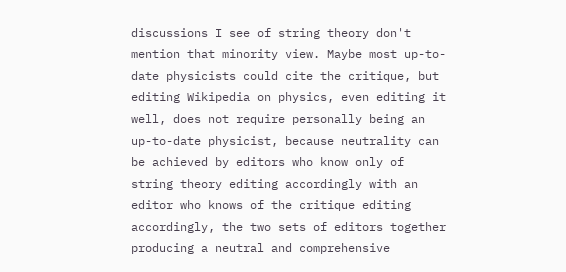discussions I see of string theory don't mention that minority view. Maybe most up-to-date physicists could cite the critique, but editing Wikipedia on physics, even editing it well, does not require personally being an up-to-date physicist, because neutrality can be achieved by editors who know only of string theory editing accordingly with an editor who knows of the critique editing accordingly, the two sets of editors together producing a neutral and comprehensive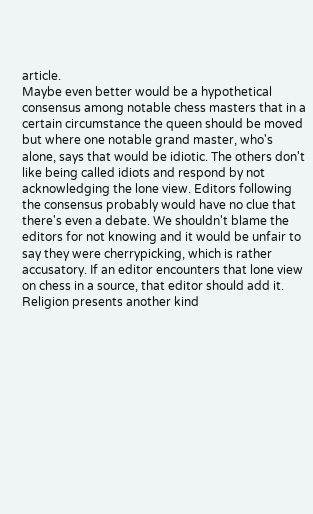article.
Maybe even better would be a hypothetical consensus among notable chess masters that in a certain circumstance the queen should be moved but where one notable grand master, who's alone, says that would be idiotic. The others don't like being called idiots and respond by not acknowledging the lone view. Editors following the consensus probably would have no clue that there's even a debate. We shouldn't blame the editors for not knowing and it would be unfair to say they were cherrypicking, which is rather accusatory. If an editor encounters that lone view on chess in a source, that editor should add it.
Religion presents another kind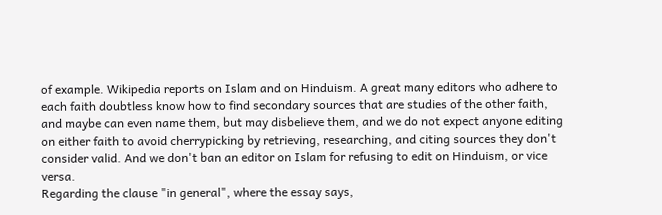of example. Wikipedia reports on Islam and on Hinduism. A great many editors who adhere to each faith doubtless know how to find secondary sources that are studies of the other faith, and maybe can even name them, but may disbelieve them, and we do not expect anyone editing on either faith to avoid cherrypicking by retrieving, researching, and citing sources they don't consider valid. And we don't ban an editor on Islam for refusing to edit on Hinduism, or vice versa.
Regarding the clause "in general", where the essay says,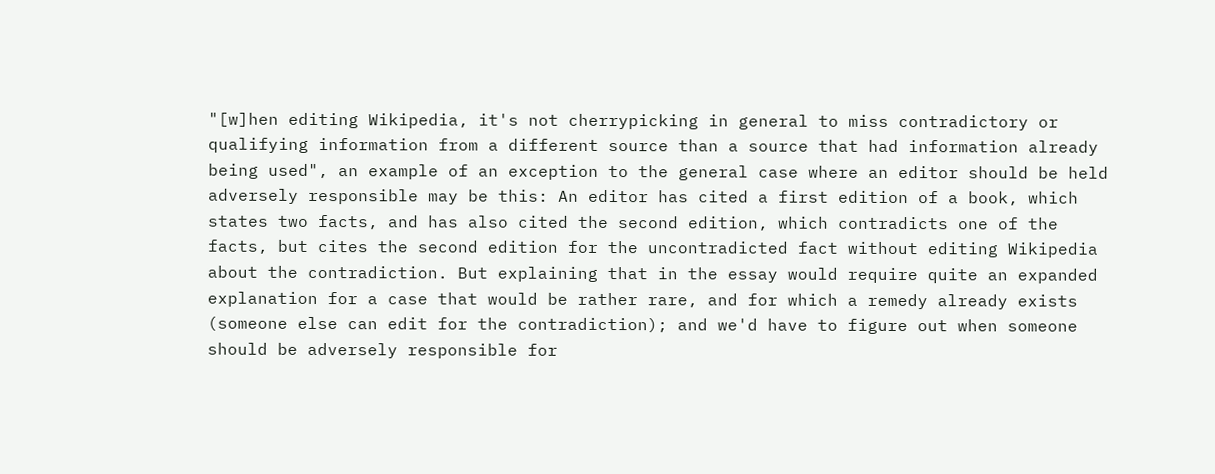"[w]hen editing Wikipedia, it's not cherrypicking in general to miss contradictory or qualifying information from a different source than a source that had information already being used", an example of an exception to the general case where an editor should be held adversely responsible may be this: An editor has cited a first edition of a book, which states two facts, and has also cited the second edition, which contradicts one of the facts, but cites the second edition for the uncontradicted fact without editing Wikipedia about the contradiction. But explaining that in the essay would require quite an expanded explanation for a case that would be rather rare, and for which a remedy already exists (someone else can edit for the contradiction); and we'd have to figure out when someone should be adversely responsible for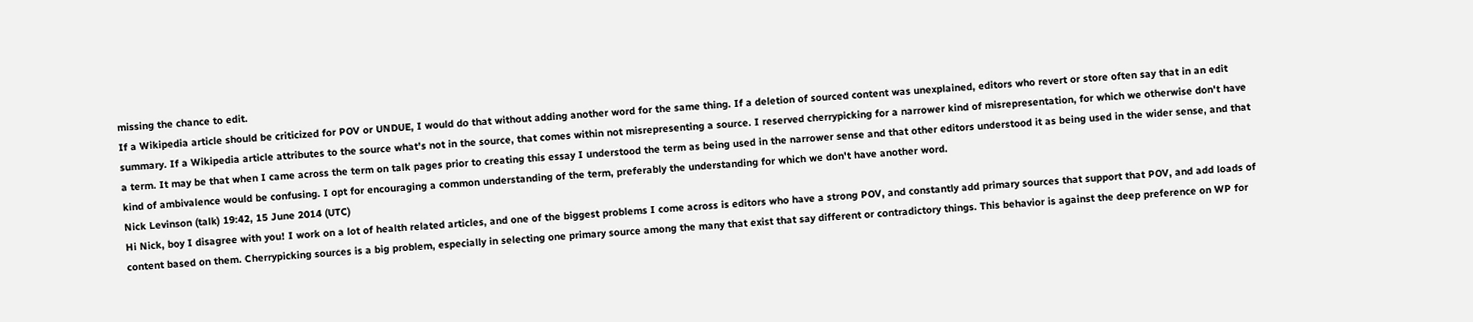missing the chance to edit.
If a Wikipedia article should be criticized for POV or UNDUE, I would do that without adding another word for the same thing. If a deletion of sourced content was unexplained, editors who revert or store often say that in an edit summary. If a Wikipedia article attributes to the source what's not in the source, that comes within not misrepresenting a source. I reserved cherrypicking for a narrower kind of misrepresentation, for which we otherwise don't have a term. It may be that when I came across the term on talk pages prior to creating this essay I understood the term as being used in the narrower sense and that other editors understood it as being used in the wider sense, and that kind of ambivalence would be confusing. I opt for encouraging a common understanding of the term, preferably the understanding for which we don't have another word.
Nick Levinson (talk) 19:42, 15 June 2014 (UTC)
Hi Nick, boy I disagree with you! I work on a lot of health related articles, and one of the biggest problems I come across is editors who have a strong POV, and constantly add primary sources that support that POV, and add loads of content based on them. Cherrypicking sources is a big problem, especially in selecting one primary source among the many that exist that say different or contradictory things. This behavior is against the deep preference on WP for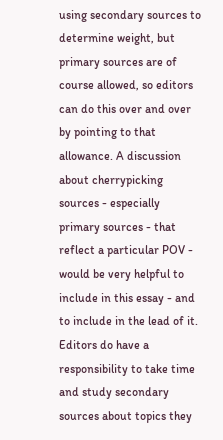using secondary sources to determine weight, but primary sources are of course allowed, so editors can do this over and over by pointing to that allowance. A discussion about cherrypicking sources - especially primary sources - that reflect a particular POV - would be very helpful to include in this essay - and to include in the lead of it. Editors do have a responsibility to take time and study secondary sources about topics they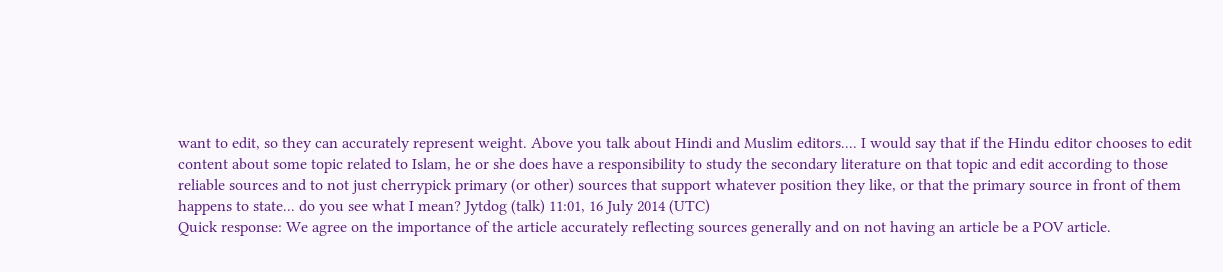want to edit, so they can accurately represent weight. Above you talk about Hindi and Muslim editors.... I would say that if the Hindu editor chooses to edit content about some topic related to Islam, he or she does have a responsibility to study the secondary literature on that topic and edit according to those reliable sources and to not just cherrypick primary (or other) sources that support whatever position they like, or that the primary source in front of them happens to state... do you see what I mean? Jytdog (talk) 11:01, 16 July 2014 (UTC)
Quick response: We agree on the importance of the article accurately reflecting sources generally and on not having an article be a POV article.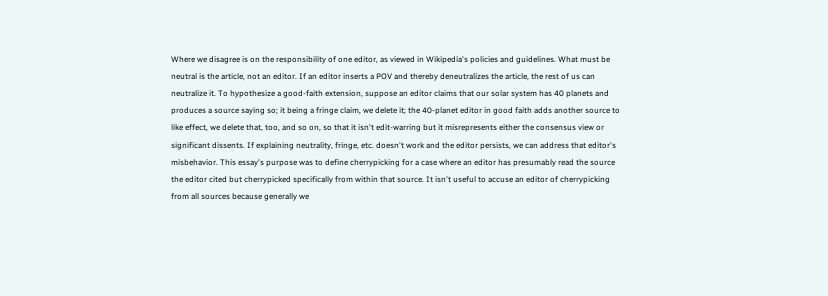Where we disagree is on the responsibility of one editor, as viewed in Wikipedia's policies and guidelines. What must be neutral is the article, not an editor. If an editor inserts a POV and thereby deneutralizes the article, the rest of us can neutralize it. To hypothesize a good-faith extension, suppose an editor claims that our solar system has 40 planets and produces a source saying so; it being a fringe claim, we delete it; the 40-planet editor in good faith adds another source to like effect, we delete that, too, and so on, so that it isn't edit-warring but it misrepresents either the consensus view or significant dissents. If explaining neutrality, fringe, etc. doesn't work and the editor persists, we can address that editor's misbehavior. This essay's purpose was to define cherrypicking for a case where an editor has presumably read the source the editor cited but cherrypicked specifically from within that source. It isn't useful to accuse an editor of cherrypicking from all sources because generally we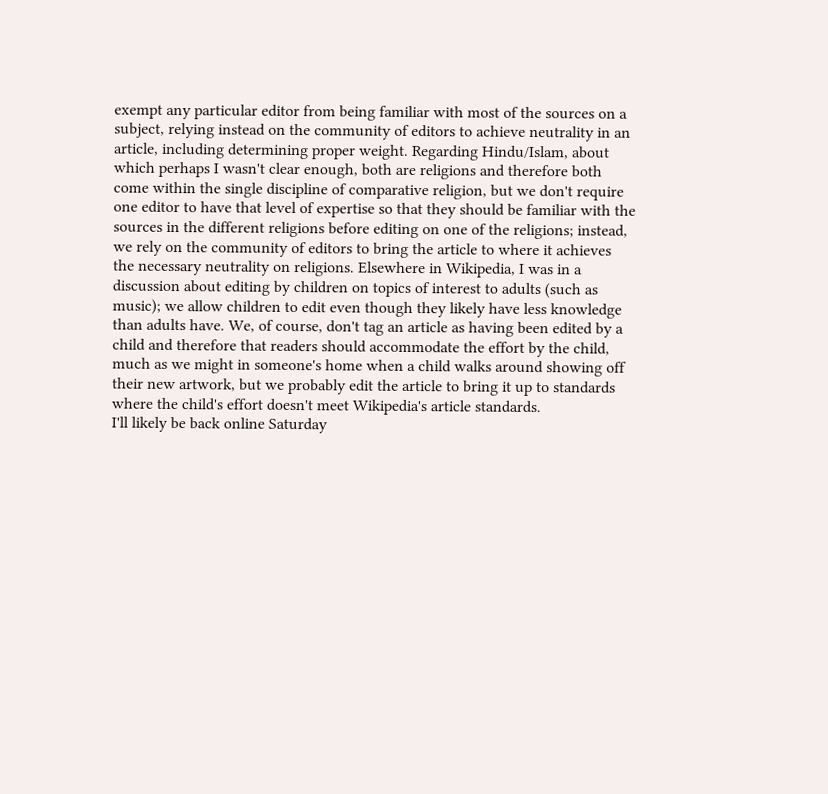exempt any particular editor from being familiar with most of the sources on a subject, relying instead on the community of editors to achieve neutrality in an article, including determining proper weight. Regarding Hindu/Islam, about which perhaps I wasn't clear enough, both are religions and therefore both come within the single discipline of comparative religion, but we don't require one editor to have that level of expertise so that they should be familiar with the sources in the different religions before editing on one of the religions; instead, we rely on the community of editors to bring the article to where it achieves the necessary neutrality on religions. Elsewhere in Wikipedia, I was in a discussion about editing by children on topics of interest to adults (such as music); we allow children to edit even though they likely have less knowledge than adults have. We, of course, don't tag an article as having been edited by a child and therefore that readers should accommodate the effort by the child, much as we might in someone's home when a child walks around showing off their new artwork, but we probably edit the article to bring it up to standards where the child's effort doesn't meet Wikipedia's article standards.
I'll likely be back online Saturday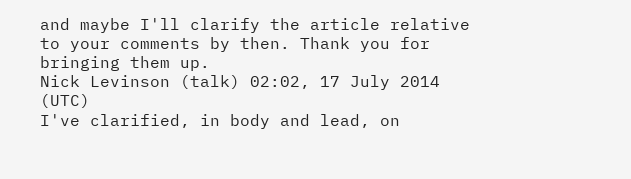and maybe I'll clarify the article relative to your comments by then. Thank you for bringing them up.
Nick Levinson (talk) 02:02, 17 July 2014 (UTC)
I've clarified, in body and lead, on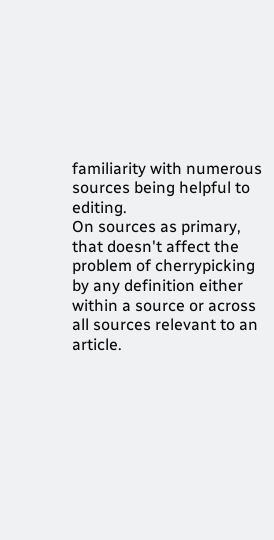familiarity with numerous sources being helpful to editing.
On sources as primary, that doesn't affect the problem of cherrypicking by any definition either within a source or across all sources relevant to an article.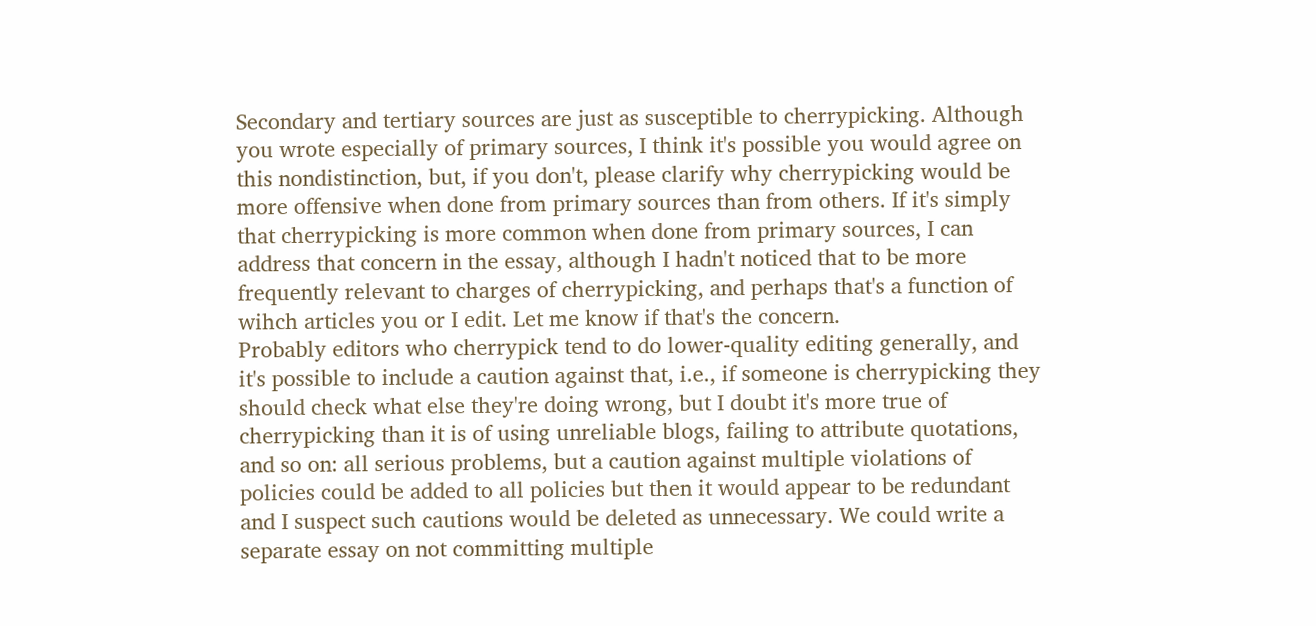Secondary and tertiary sources are just as susceptible to cherrypicking. Although you wrote especially of primary sources, I think it's possible you would agree on this nondistinction, but, if you don't, please clarify why cherrypicking would be more offensive when done from primary sources than from others. If it's simply that cherrypicking is more common when done from primary sources, I can address that concern in the essay, although I hadn't noticed that to be more frequently relevant to charges of cherrypicking, and perhaps that's a function of wihch articles you or I edit. Let me know if that's the concern.
Probably editors who cherrypick tend to do lower-quality editing generally, and it's possible to include a caution against that, i.e., if someone is cherrypicking they should check what else they're doing wrong, but I doubt it's more true of cherrypicking than it is of using unreliable blogs, failing to attribute quotations, and so on: all serious problems, but a caution against multiple violations of policies could be added to all policies but then it would appear to be redundant and I suspect such cautions would be deleted as unnecessary. We could write a separate essay on not committing multiple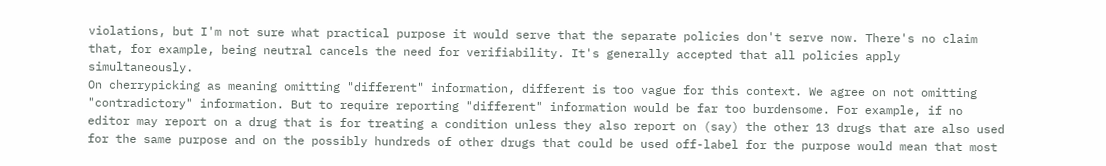violations, but I'm not sure what practical purpose it would serve that the separate policies don't serve now. There's no claim that, for example, being neutral cancels the need for verifiability. It's generally accepted that all policies apply simultaneously.
On cherrypicking as meaning omitting "different" information, different is too vague for this context. We agree on not omitting "contradictory" information. But to require reporting "different" information would be far too burdensome. For example, if no editor may report on a drug that is for treating a condition unless they also report on (say) the other 13 drugs that are also used for the same purpose and on the possibly hundreds of other drugs that could be used off-label for the purpose would mean that most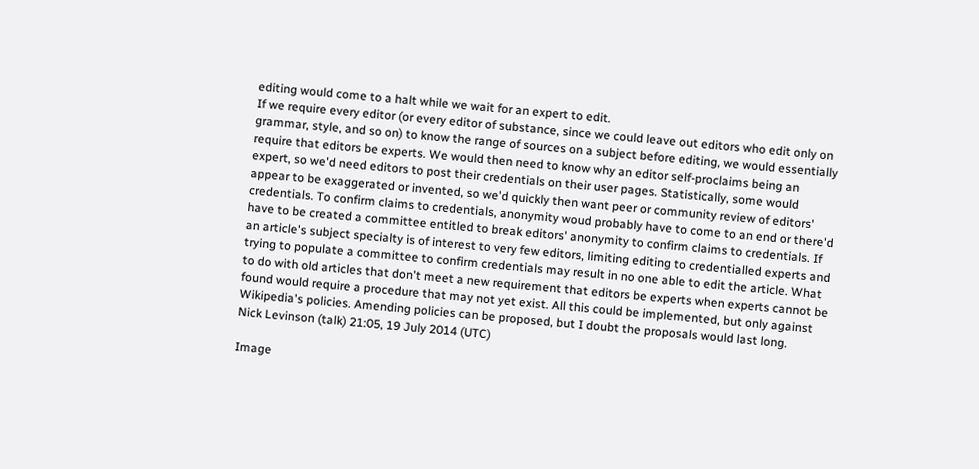editing would come to a halt while we wait for an expert to edit.
If we require every editor (or every editor of substance, since we could leave out editors who edit only on grammar, style, and so on) to know the range of sources on a subject before editing, we would essentially require that editors be experts. We would then need to know why an editor self-proclaims being an expert, so we'd need editors to post their credentials on their user pages. Statistically, some would appear to be exaggerated or invented, so we'd quickly then want peer or community review of editors' credentials. To confirm claims to credentials, anonymity woud probably have to come to an end or there'd have to be created a committee entitled to break editors' anonymity to confirm claims to credentials. If an article's subject specialty is of interest to very few editors, limiting editing to credentialled experts and trying to populate a committee to confirm credentials may result in no one able to edit the article. What to do with old articles that don't meet a new requirement that editors be experts when experts cannot be found would require a procedure that may not yet exist. All this could be implemented, but only against Wikipedia's policies. Amending policies can be proposed, but I doubt the proposals would last long.
Nick Levinson (talk) 21:05, 19 July 2014 (UTC)

Image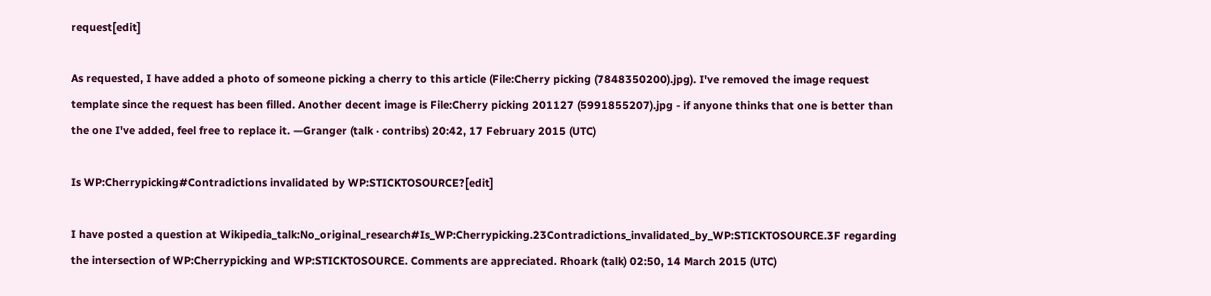request[edit]

As requested, I have added a photo of someone picking a cherry to this article (File:Cherry picking (7848350200).jpg). I've removed the image request template since the request has been filled. Another decent image is File:Cherry picking 201127 (5991855207).jpg - if anyone thinks that one is better than the one I've added, feel free to replace it. —Granger (talk · contribs) 20:42, 17 February 2015 (UTC)

Is WP:Cherrypicking#Contradictions invalidated by WP:STICKTOSOURCE?[edit]

I have posted a question at Wikipedia_talk:No_original_research#Is_WP:Cherrypicking.23Contradictions_invalidated_by_WP:STICKTOSOURCE.3F regarding the intersection of WP:Cherrypicking and WP:STICKTOSOURCE. Comments are appreciated. Rhoark (talk) 02:50, 14 March 2015 (UTC)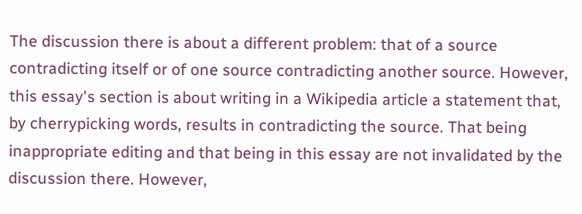The discussion there is about a different problem: that of a source contradicting itself or of one source contradicting another source. However, this essay's section is about writing in a Wikipedia article a statement that, by cherrypicking words, results in contradicting the source. That being inappropriate editing and that being in this essay are not invalidated by the discussion there. However,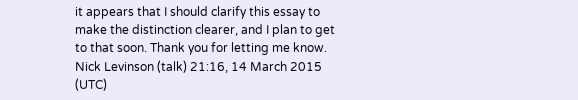it appears that I should clarify this essay to make the distinction clearer, and I plan to get to that soon. Thank you for letting me know. Nick Levinson (talk) 21:16, 14 March 2015 (UTC)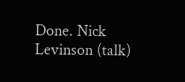Done. Nick Levinson (talk)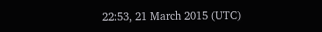22:53, 21 March 2015 (UTC)